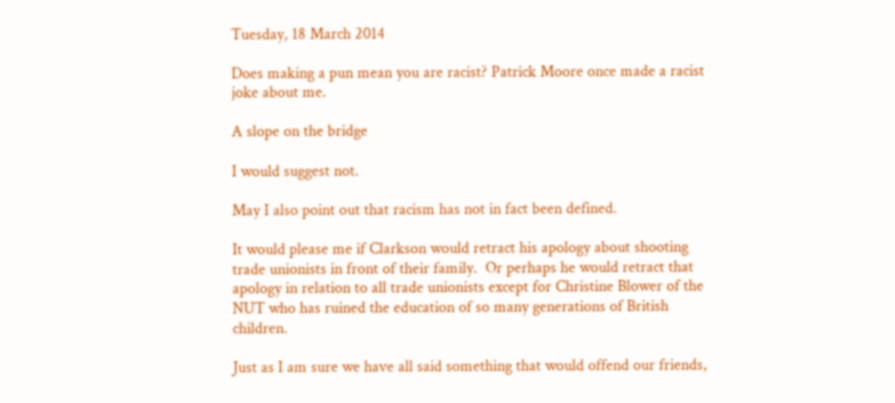Tuesday, 18 March 2014

Does making a pun mean you are racist? Patrick Moore once made a racist joke about me.

A slope on the bridge

I would suggest not.

May I also point out that racism has not in fact been defined.

It would please me if Clarkson would retract his apology about shooting trade unionists in front of their family.  Or perhaps he would retract that apology in relation to all trade unionists except for Christine Blower of the NUT who has ruined the education of so many generations of British children.

Just as I am sure we have all said something that would offend our friends,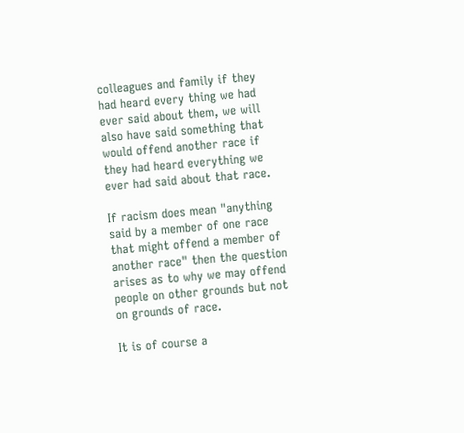colleagues and family if they had heard every thing we had ever said about them, we will also have said something that would offend another race if they had heard everything we ever had said about that race.

If racism does mean "anything said by a member of one race that might offend a member of another race" then the question arises as to why we may offend people on other grounds but not on grounds of race.

It is of course a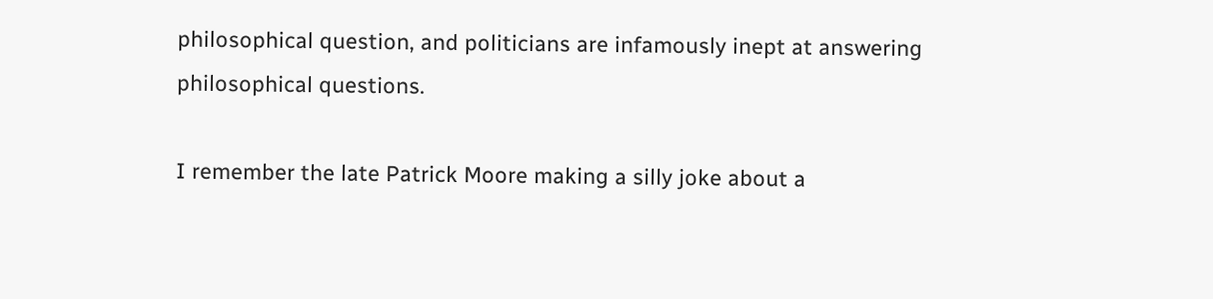philosophical question, and politicians are infamously inept at answering philosophical questions.

I remember the late Patrick Moore making a silly joke about a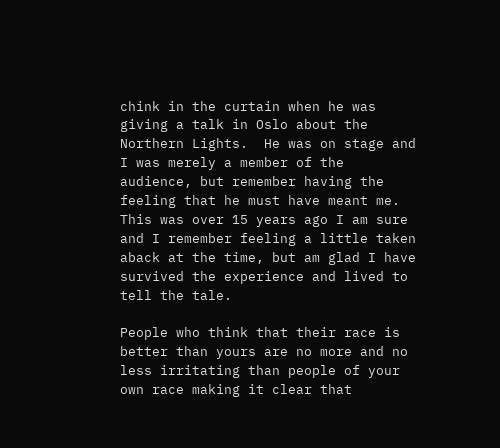chink in the curtain when he was giving a talk in Oslo about the Northern Lights.  He was on stage and I was merely a member of the audience, but remember having the feeling that he must have meant me.  This was over 15 years ago I am sure and I remember feeling a little taken aback at the time, but am glad I have survived the experience and lived to tell the tale.

People who think that their race is better than yours are no more and no less irritating than people of your own race making it clear that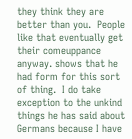they think they are better than you.  People like that eventually get their comeuppance anyway. shows that he had form for this sort of thing.  I do take exception to the unkind things he has said about Germans because I have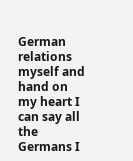German relations myself and hand on my heart I can say all the Germans I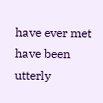have ever met have been utterly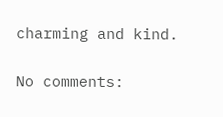charming and kind.

No comments: